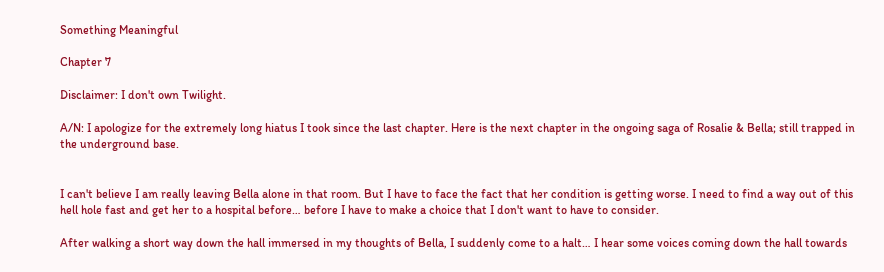Something Meaningful

Chapter 7

Disclaimer: I don't own Twilight.

A/N: I apologize for the extremely long hiatus I took since the last chapter. Here is the next chapter in the ongoing saga of Rosalie & Bella; still trapped in the underground base.


I can't believe I am really leaving Bella alone in that room. But I have to face the fact that her condition is getting worse. I need to find a way out of this hell hole fast and get her to a hospital before… before I have to make a choice that I don't want to have to consider.

After walking a short way down the hall immersed in my thoughts of Bella, I suddenly come to a halt… I hear some voices coming down the hall towards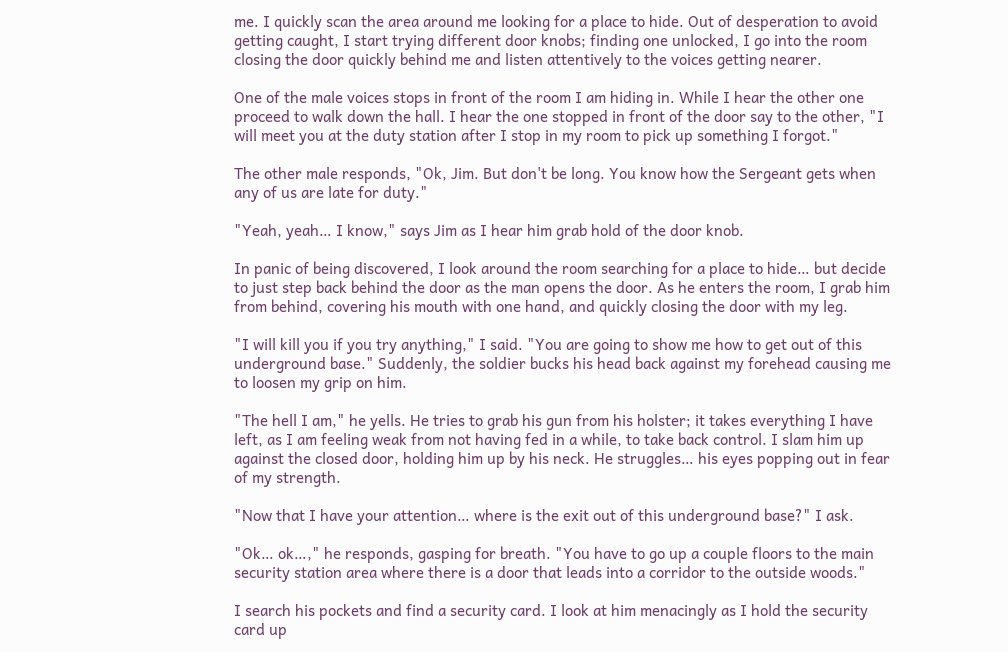me. I quickly scan the area around me looking for a place to hide. Out of desperation to avoid getting caught, I start trying different door knobs; finding one unlocked, I go into the room closing the door quickly behind me and listen attentively to the voices getting nearer.

One of the male voices stops in front of the room I am hiding in. While I hear the other one proceed to walk down the hall. I hear the one stopped in front of the door say to the other, "I will meet you at the duty station after I stop in my room to pick up something I forgot."

The other male responds, "Ok, Jim. But don't be long. You know how the Sergeant gets when any of us are late for duty."

"Yeah, yeah… I know," says Jim as I hear him grab hold of the door knob.

In panic of being discovered, I look around the room searching for a place to hide… but decide to just step back behind the door as the man opens the door. As he enters the room, I grab him from behind, covering his mouth with one hand, and quickly closing the door with my leg.

"I will kill you if you try anything," I said. "You are going to show me how to get out of this underground base." Suddenly, the soldier bucks his head back against my forehead causing me to loosen my grip on him.

"The hell I am," he yells. He tries to grab his gun from his holster; it takes everything I have left, as I am feeling weak from not having fed in a while, to take back control. I slam him up against the closed door, holding him up by his neck. He struggles… his eyes popping out in fear of my strength.

"Now that I have your attention… where is the exit out of this underground base?" I ask.

"Ok… ok…," he responds, gasping for breath. "You have to go up a couple floors to the main security station area where there is a door that leads into a corridor to the outside woods."

I search his pockets and find a security card. I look at him menacingly as I hold the security card up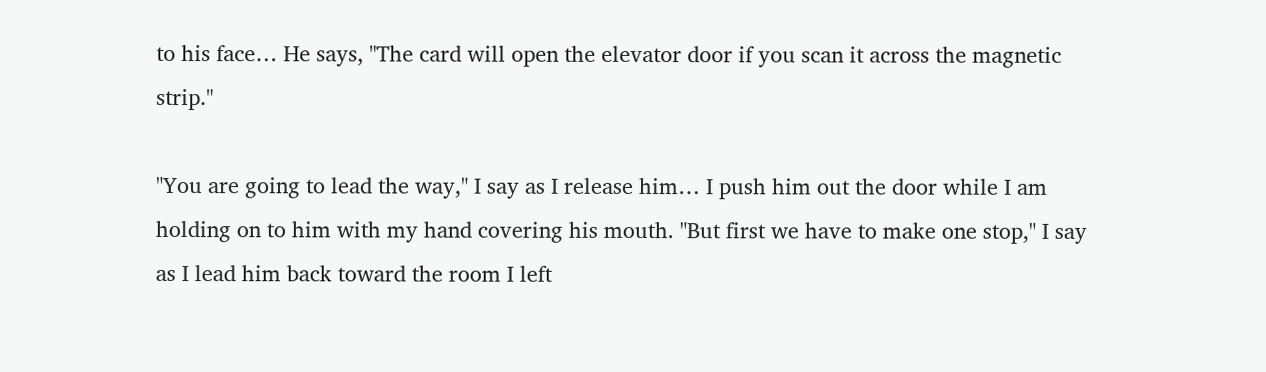to his face… He says, "The card will open the elevator door if you scan it across the magnetic strip."

"You are going to lead the way," I say as I release him… I push him out the door while I am holding on to him with my hand covering his mouth. "But first we have to make one stop," I say as I lead him back toward the room I left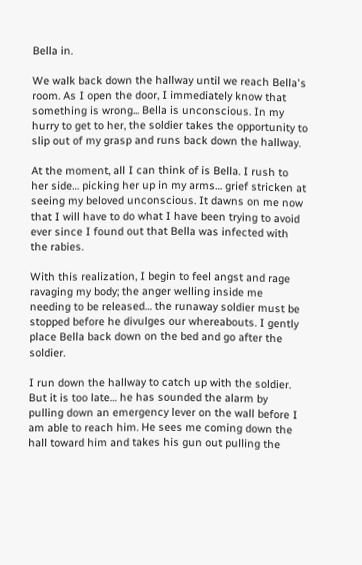Bella in.

We walk back down the hallway until we reach Bella's room. As I open the door, I immediately know that something is wrong... Bella is unconscious. In my hurry to get to her, the soldier takes the opportunity to slip out of my grasp and runs back down the hallway.

At the moment, all I can think of is Bella. I rush to her side… picking her up in my arms… grief stricken at seeing my beloved unconscious. It dawns on me now that I will have to do what I have been trying to avoid ever since I found out that Bella was infected with the rabies.

With this realization, I begin to feel angst and rage ravaging my body; the anger welling inside me needing to be released… the runaway soldier must be stopped before he divulges our whereabouts. I gently place Bella back down on the bed and go after the soldier.

I run down the hallway to catch up with the soldier. But it is too late… he has sounded the alarm by pulling down an emergency lever on the wall before I am able to reach him. He sees me coming down the hall toward him and takes his gun out pulling the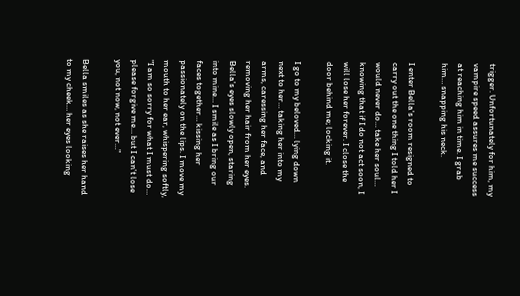trigger. Unfortunately for him, my vampire speed assures me success at reaching him in time. I grab him… snapping his neck.

I enter Bella's room resigned to carry out the one thing I told her I would never do… take her soul… knowing that if I do not act soon, I will lose her forever. I close the door behind me; locking it.

I go to my beloved… lying down next to her… taking her into my arms, caressing her face, and removing her hair from her eyes. Bella's eyes slowly open, staring into mine… I smile as I bring our faces together… kissing her passionately on the lips. I move my mouth to her ear, whispering softly, "I am so sorry for what I must do… please forgive me… but I can't lose you, not now, not ever…"

Bella smiles as she raises her hand to my cheek… her eyes looking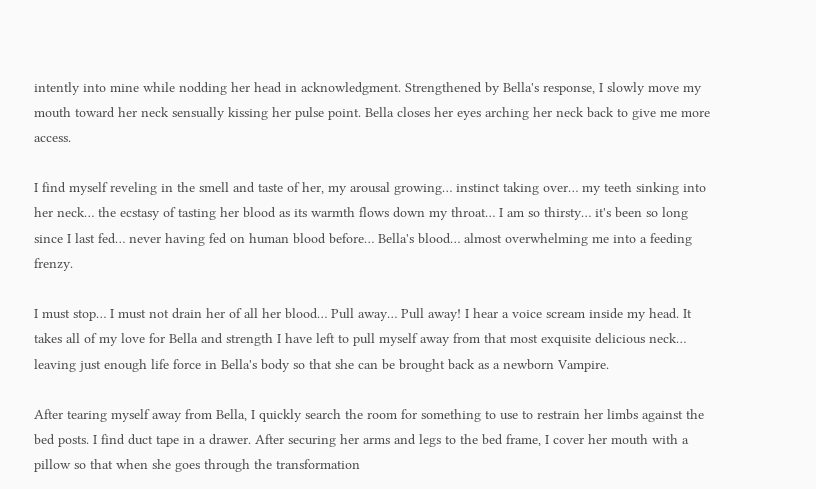intently into mine while nodding her head in acknowledgment. Strengthened by Bella's response, I slowly move my mouth toward her neck sensually kissing her pulse point. Bella closes her eyes arching her neck back to give me more access.

I find myself reveling in the smell and taste of her, my arousal growing… instinct taking over… my teeth sinking into her neck… the ecstasy of tasting her blood as its warmth flows down my throat… I am so thirsty… it's been so long since I last fed… never having fed on human blood before… Bella's blood… almost overwhelming me into a feeding frenzy.

I must stop… I must not drain her of all her blood… Pull away… Pull away! I hear a voice scream inside my head. It takes all of my love for Bella and strength I have left to pull myself away from that most exquisite delicious neck… leaving just enough life force in Bella's body so that she can be brought back as a newborn Vampire.

After tearing myself away from Bella, I quickly search the room for something to use to restrain her limbs against the bed posts. I find duct tape in a drawer. After securing her arms and legs to the bed frame, I cover her mouth with a pillow so that when she goes through the transformation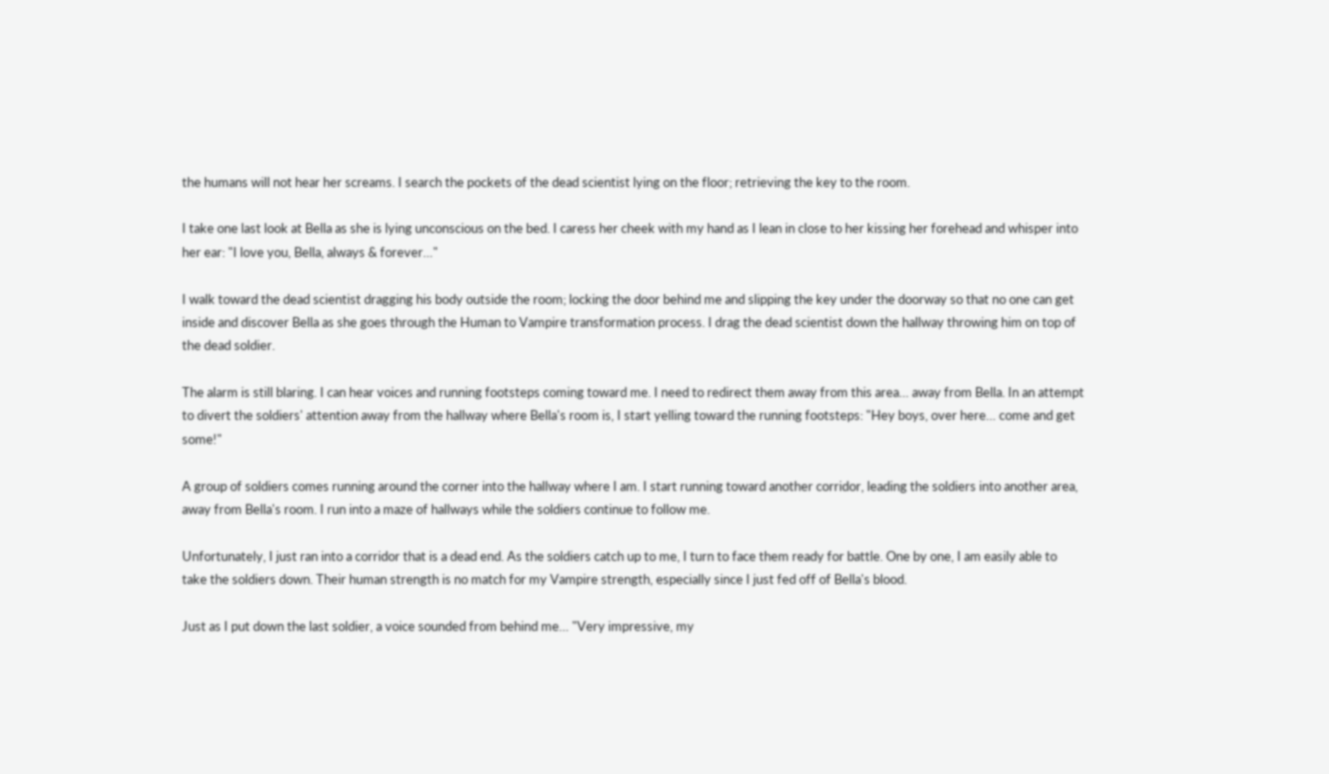the humans will not hear her screams. I search the pockets of the dead scientist lying on the floor; retrieving the key to the room.

I take one last look at Bella as she is lying unconscious on the bed. I caress her cheek with my hand as I lean in close to her kissing her forehead and whisper into her ear: "I love you, Bella, always & forever…"

I walk toward the dead scientist dragging his body outside the room; locking the door behind me and slipping the key under the doorway so that no one can get inside and discover Bella as she goes through the Human to Vampire transformation process. I drag the dead scientist down the hallway throwing him on top of the dead soldier.

The alarm is still blaring. I can hear voices and running footsteps coming toward me. I need to redirect them away from this area… away from Bella. In an attempt to divert the soldiers' attention away from the hallway where Bella's room is, I start yelling toward the running footsteps: "Hey boys, over here… come and get some!"

A group of soldiers comes running around the corner into the hallway where I am. I start running toward another corridor, leading the soldiers into another area, away from Bella's room. I run into a maze of hallways while the soldiers continue to follow me.

Unfortunately, I just ran into a corridor that is a dead end. As the soldiers catch up to me, I turn to face them ready for battle. One by one, I am easily able to take the soldiers down. Their human strength is no match for my Vampire strength, especially since I just fed off of Bella's blood.

Just as I put down the last soldier, a voice sounded from behind me… "Very impressive, my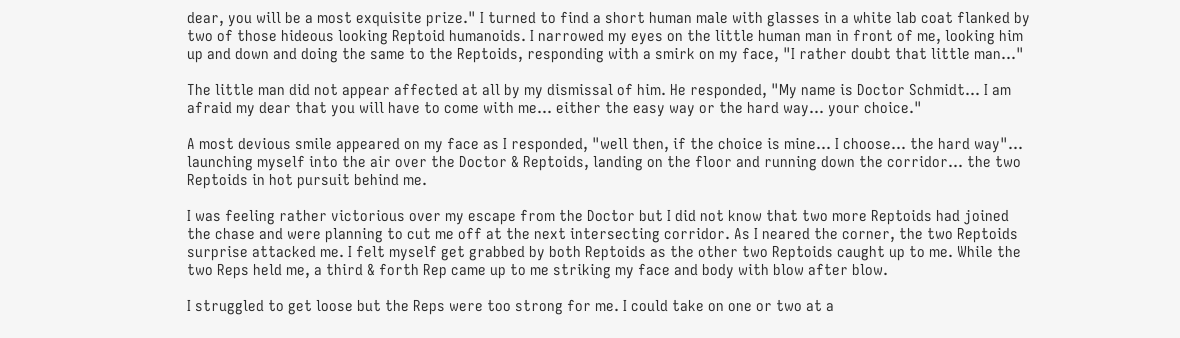dear, you will be a most exquisite prize." I turned to find a short human male with glasses in a white lab coat flanked by two of those hideous looking Reptoid humanoids. I narrowed my eyes on the little human man in front of me, looking him up and down and doing the same to the Reptoids, responding with a smirk on my face, "I rather doubt that little man…"

The little man did not appear affected at all by my dismissal of him. He responded, "My name is Doctor Schmidt… I am afraid my dear that you will have to come with me… either the easy way or the hard way… your choice."

A most devious smile appeared on my face as I responded, "well then, if the choice is mine… I choose… the hard way"… launching myself into the air over the Doctor & Reptoids, landing on the floor and running down the corridor… the two Reptoids in hot pursuit behind me.

I was feeling rather victorious over my escape from the Doctor but I did not know that two more Reptoids had joined the chase and were planning to cut me off at the next intersecting corridor. As I neared the corner, the two Reptoids surprise attacked me. I felt myself get grabbed by both Reptoids as the other two Reptoids caught up to me. While the two Reps held me, a third & forth Rep came up to me striking my face and body with blow after blow.

I struggled to get loose but the Reps were too strong for me. I could take on one or two at a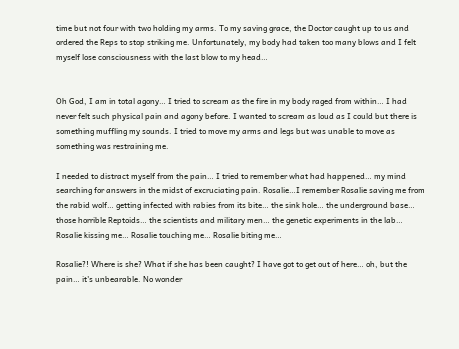time but not four with two holding my arms. To my saving grace, the Doctor caught up to us and ordered the Reps to stop striking me. Unfortunately, my body had taken too many blows and I felt myself lose consciousness with the last blow to my head…


Oh God, I am in total agony… I tried to scream as the fire in my body raged from within… I had never felt such physical pain and agony before. I wanted to scream as loud as I could but there is something muffling my sounds. I tried to move my arms and legs but was unable to move as something was restraining me.

I needed to distract myself from the pain… I tried to remember what had happened… my mind searching for answers in the midst of excruciating pain. Rosalie…I remember Rosalie saving me from the rabid wolf… getting infected with rabies from its bite… the sink hole… the underground base… those horrible Reptoids… the scientists and military men… the genetic experiments in the lab… Rosalie kissing me… Rosalie touching me… Rosalie biting me…

Rosalie?! Where is she? What if she has been caught? I have got to get out of here… oh, but the pain… it's unbearable. No wonder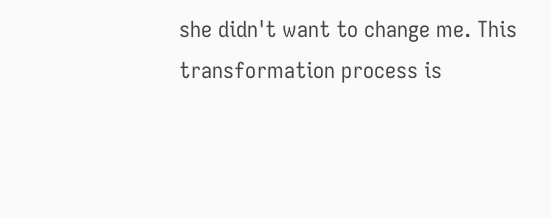she didn't want to change me. This transformation process is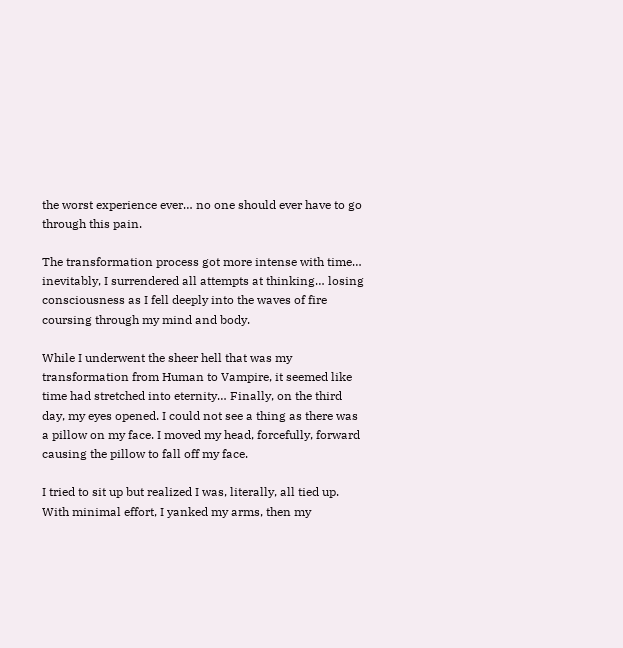the worst experience ever… no one should ever have to go through this pain.

The transformation process got more intense with time… inevitably, I surrendered all attempts at thinking… losing consciousness as I fell deeply into the waves of fire coursing through my mind and body.

While I underwent the sheer hell that was my transformation from Human to Vampire, it seemed like time had stretched into eternity… Finally, on the third day, my eyes opened. I could not see a thing as there was a pillow on my face. I moved my head, forcefully, forward causing the pillow to fall off my face.

I tried to sit up but realized I was, literally, all tied up. With minimal effort, I yanked my arms, then my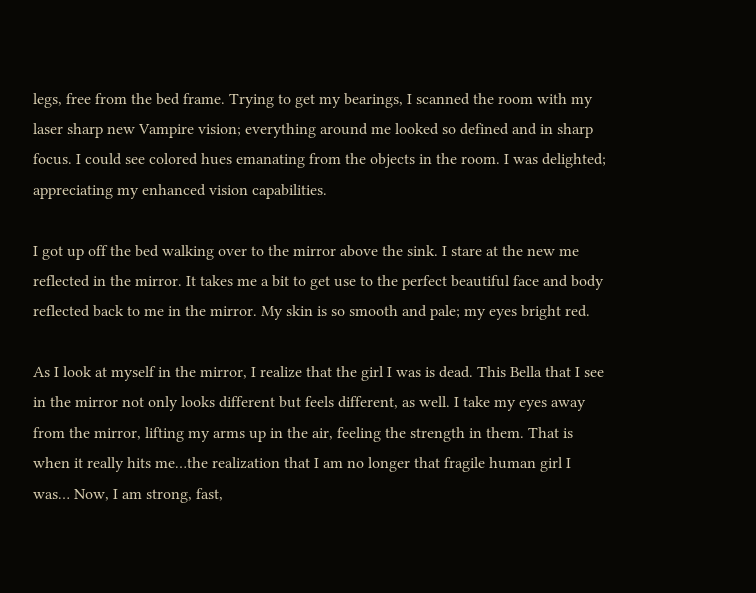legs, free from the bed frame. Trying to get my bearings, I scanned the room with my laser sharp new Vampire vision; everything around me looked so defined and in sharp focus. I could see colored hues emanating from the objects in the room. I was delighted; appreciating my enhanced vision capabilities.

I got up off the bed walking over to the mirror above the sink. I stare at the new me reflected in the mirror. It takes me a bit to get use to the perfect beautiful face and body reflected back to me in the mirror. My skin is so smooth and pale; my eyes bright red.

As I look at myself in the mirror, I realize that the girl I was is dead. This Bella that I see in the mirror not only looks different but feels different, as well. I take my eyes away from the mirror, lifting my arms up in the air, feeling the strength in them. That is when it really hits me…the realization that I am no longer that fragile human girl I was… Now, I am strong, fast,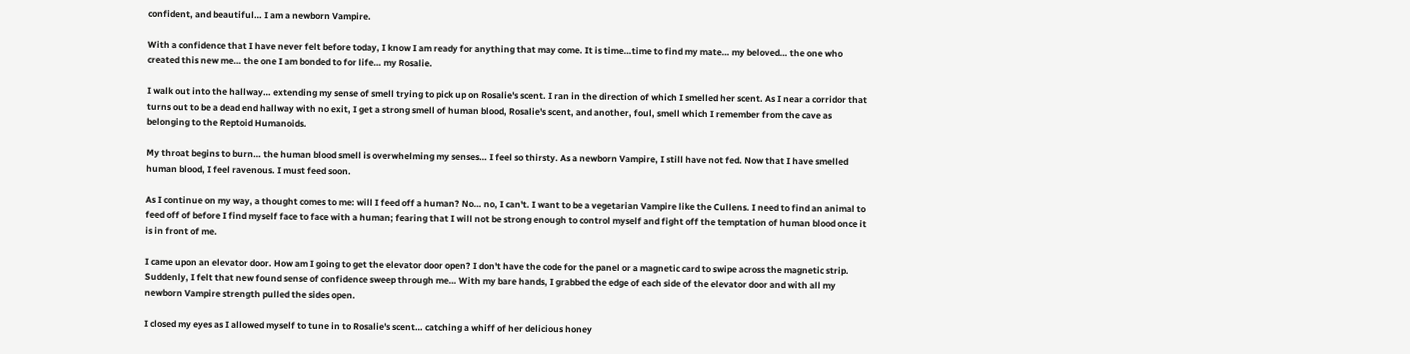confident, and beautiful… I am a newborn Vampire.

With a confidence that I have never felt before today, I know I am ready for anything that may come. It is time…time to find my mate… my beloved… the one who created this new me… the one I am bonded to for life… my Rosalie.

I walk out into the hallway… extending my sense of smell trying to pick up on Rosalie's scent. I ran in the direction of which I smelled her scent. As I near a corridor that turns out to be a dead end hallway with no exit, I get a strong smell of human blood, Rosalie's scent, and another, foul, smell which I remember from the cave as belonging to the Reptoid Humanoids.

My throat begins to burn… the human blood smell is overwhelming my senses… I feel so thirsty. As a newborn Vampire, I still have not fed. Now that I have smelled human blood, I feel ravenous. I must feed soon.

As I continue on my way, a thought comes to me: will I feed off a human? No… no, I can't. I want to be a vegetarian Vampire like the Cullens. I need to find an animal to feed off of before I find myself face to face with a human; fearing that I will not be strong enough to control myself and fight off the temptation of human blood once it is in front of me.

I came upon an elevator door. How am I going to get the elevator door open? I don't have the code for the panel or a magnetic card to swipe across the magnetic strip. Suddenly, I felt that new found sense of confidence sweep through me… With my bare hands, I grabbed the edge of each side of the elevator door and with all my newborn Vampire strength pulled the sides open.

I closed my eyes as I allowed myself to tune in to Rosalie's scent… catching a whiff of her delicious honey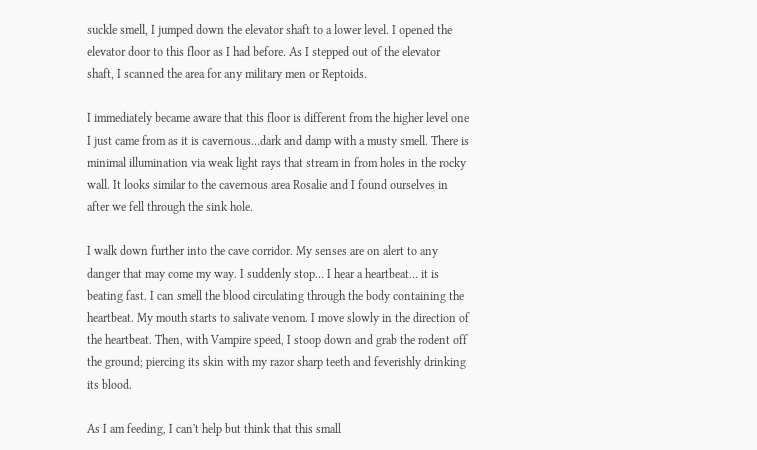suckle smell, I jumped down the elevator shaft to a lower level. I opened the elevator door to this floor as I had before. As I stepped out of the elevator shaft, I scanned the area for any military men or Reptoids.

I immediately became aware that this floor is different from the higher level one I just came from as it is cavernous…dark and damp with a musty smell. There is minimal illumination via weak light rays that stream in from holes in the rocky wall. It looks similar to the cavernous area Rosalie and I found ourselves in after we fell through the sink hole.

I walk down further into the cave corridor. My senses are on alert to any danger that may come my way. I suddenly stop… I hear a heartbeat… it is beating fast. I can smell the blood circulating through the body containing the heartbeat. My mouth starts to salivate venom. I move slowly in the direction of the heartbeat. Then, with Vampire speed, I stoop down and grab the rodent off the ground; piercing its skin with my razor sharp teeth and feverishly drinking its blood.

As I am feeding, I can't help but think that this small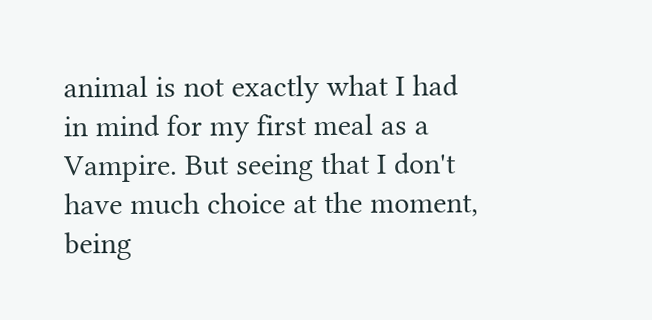animal is not exactly what I had in mind for my first meal as a Vampire. But seeing that I don't have much choice at the moment, being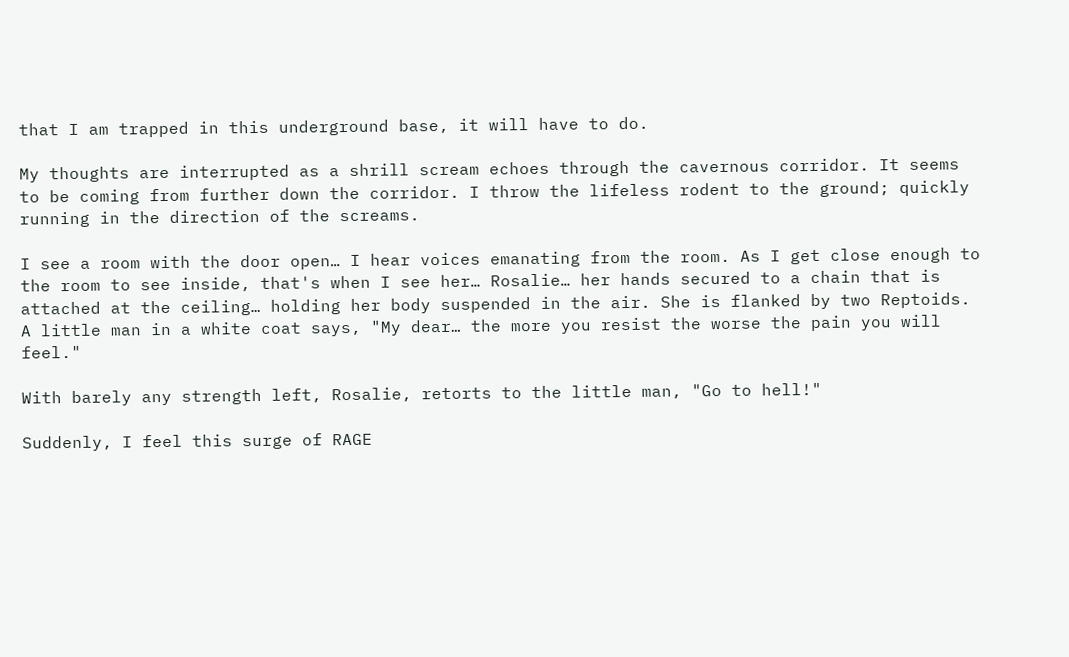that I am trapped in this underground base, it will have to do.

My thoughts are interrupted as a shrill scream echoes through the cavernous corridor. It seems to be coming from further down the corridor. I throw the lifeless rodent to the ground; quickly running in the direction of the screams.

I see a room with the door open… I hear voices emanating from the room. As I get close enough to the room to see inside, that's when I see her… Rosalie… her hands secured to a chain that is attached at the ceiling… holding her body suspended in the air. She is flanked by two Reptoids. A little man in a white coat says, "My dear… the more you resist the worse the pain you will feel."

With barely any strength left, Rosalie, retorts to the little man, "Go to hell!"

Suddenly, I feel this surge of RAGE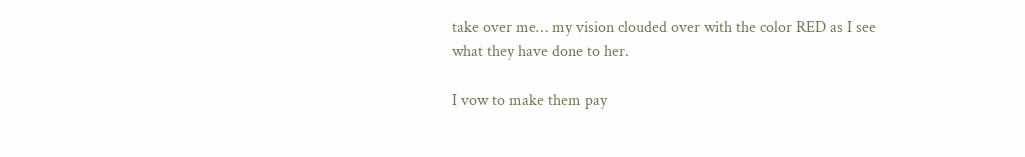take over me… my vision clouded over with the color RED as I see what they have done to her.

I vow to make them pay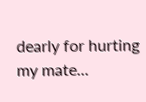dearly for hurting my mate...